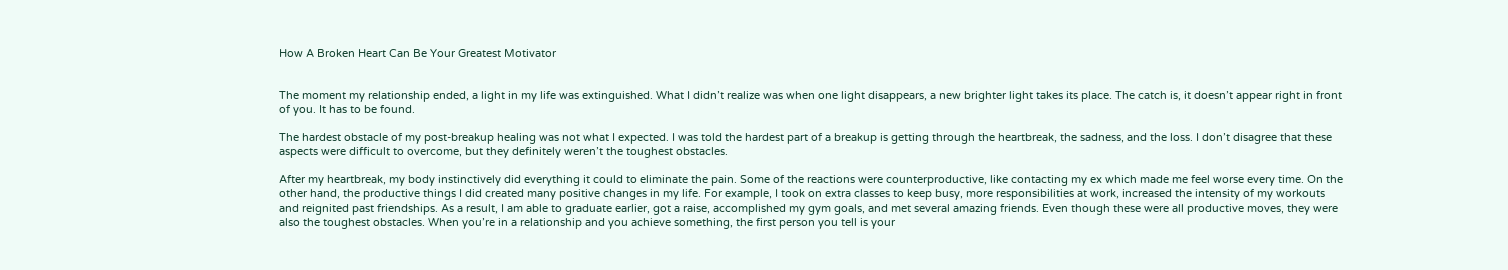How A Broken Heart Can Be Your Greatest Motivator


The moment my relationship ended, a light in my life was extinguished. What I didn’t realize was when one light disappears, a new brighter light takes its place. The catch is, it doesn’t appear right in front of you. It has to be found.

The hardest obstacle of my post-breakup healing was not what I expected. I was told the hardest part of a breakup is getting through the heartbreak, the sadness, and the loss. I don’t disagree that these aspects were difficult to overcome, but they definitely weren’t the toughest obstacles.

After my heartbreak, my body instinctively did everything it could to eliminate the pain. Some of the reactions were counterproductive, like contacting my ex which made me feel worse every time. On the other hand, the productive things I did created many positive changes in my life. For example, I took on extra classes to keep busy, more responsibilities at work, increased the intensity of my workouts and reignited past friendships. As a result, I am able to graduate earlier, got a raise, accomplished my gym goals, and met several amazing friends. Even though these were all productive moves, they were also the toughest obstacles. When you’re in a relationship and you achieve something, the first person you tell is your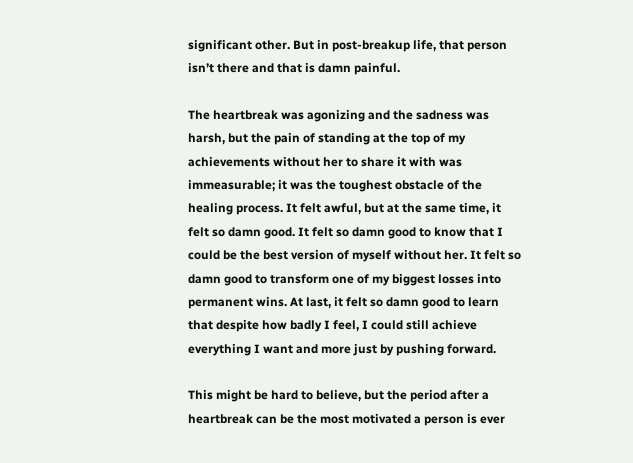significant other. But in post-breakup life, that person isn’t there and that is damn painful.

The heartbreak was agonizing and the sadness was harsh, but the pain of standing at the top of my achievements without her to share it with was immeasurable; it was the toughest obstacle of the healing process. It felt awful, but at the same time, it felt so damn good. It felt so damn good to know that I could be the best version of myself without her. It felt so damn good to transform one of my biggest losses into permanent wins. At last, it felt so damn good to learn that despite how badly I feel, I could still achieve everything I want and more just by pushing forward.

This might be hard to believe, but the period after a heartbreak can be the most motivated a person is ever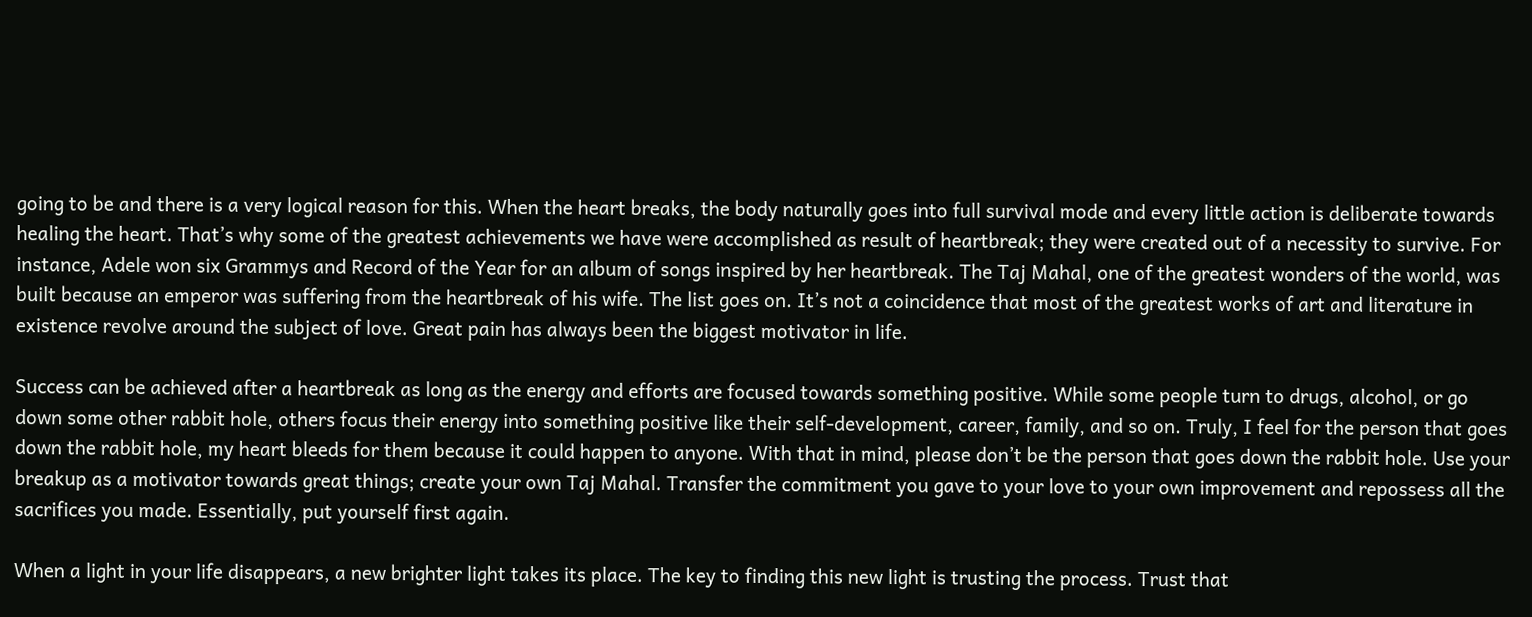going to be and there is a very logical reason for this. When the heart breaks, the body naturally goes into full survival mode and every little action is deliberate towards healing the heart. That’s why some of the greatest achievements we have were accomplished as result of heartbreak; they were created out of a necessity to survive. For instance, Adele won six Grammys and Record of the Year for an album of songs inspired by her heartbreak. The Taj Mahal, one of the greatest wonders of the world, was built because an emperor was suffering from the heartbreak of his wife. The list goes on. It’s not a coincidence that most of the greatest works of art and literature in existence revolve around the subject of love. Great pain has always been the biggest motivator in life.

Success can be achieved after a heartbreak as long as the energy and efforts are focused towards something positive. While some people turn to drugs, alcohol, or go down some other rabbit hole, others focus their energy into something positive like their self-development, career, family, and so on. Truly, I feel for the person that goes down the rabbit hole, my heart bleeds for them because it could happen to anyone. With that in mind, please don’t be the person that goes down the rabbit hole. Use your breakup as a motivator towards great things; create your own Taj Mahal. Transfer the commitment you gave to your love to your own improvement and repossess all the sacrifices you made. Essentially, put yourself first again.

When a light in your life disappears, a new brighter light takes its place. The key to finding this new light is trusting the process. Trust that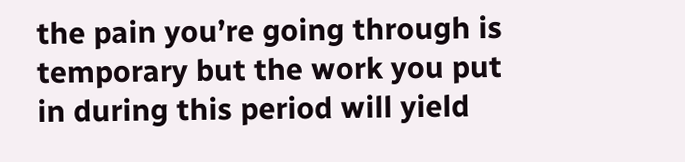the pain you’re going through is temporary but the work you put in during this period will yield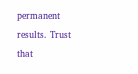permanent results. Trust that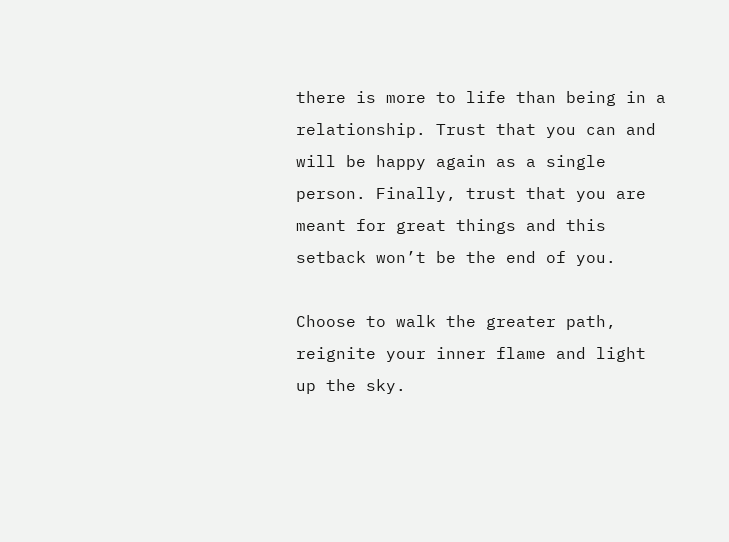there is more to life than being in a relationship. Trust that you can and will be happy again as a single person. Finally, trust that you are meant for great things and this setback won’t be the end of you.

Choose to walk the greater path, reignite your inner flame and light up the sky.